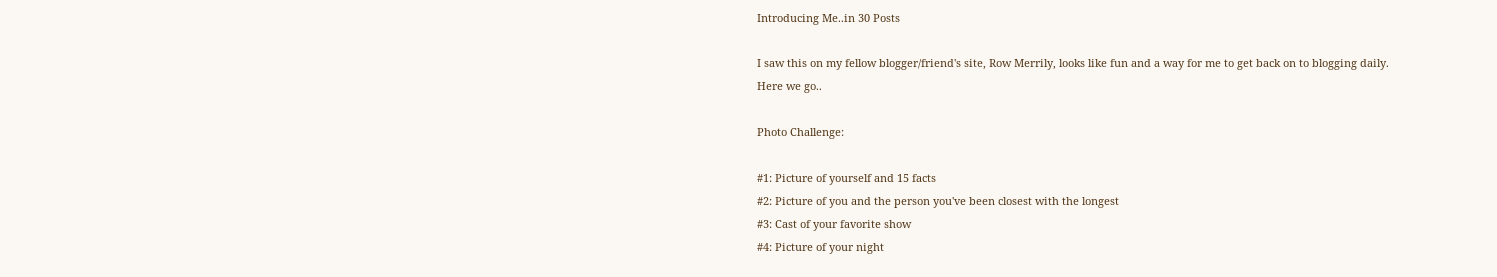Introducing Me..in 30 Posts

I saw this on my fellow blogger/friend's site, Row Merrily, looks like fun and a way for me to get back on to blogging daily. Here we go..

Photo Challenge:

#1: Picture of yourself and 15 facts
#2: Picture of you and the person you've been closest with the longest
#3: Cast of your favorite show
#4: Picture of your night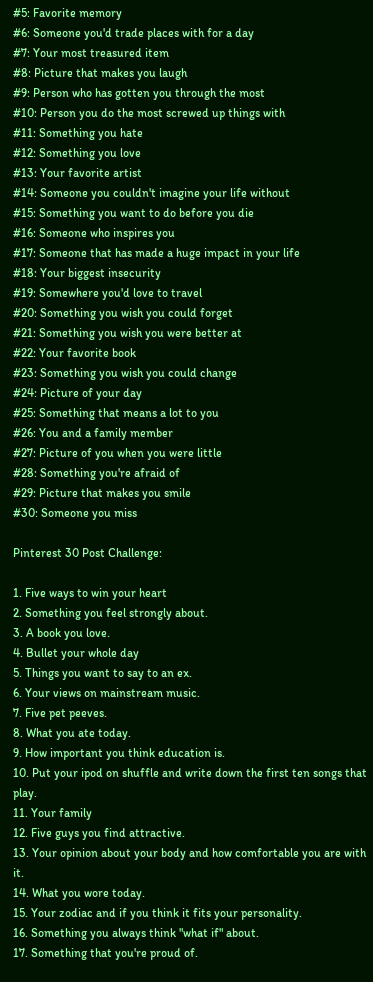#5: Favorite memory
#6: Someone you'd trade places with for a day
#7: Your most treasured item
#8: Picture that makes you laugh
#9: Person who has gotten you through the most
#10: Person you do the most screwed up things with
#11: Something you hate
#12: Something you love
#13: Your favorite artist
#14: Someone you couldn't imagine your life without
#15: Something you want to do before you die
#16: Someone who inspires you
#17: Someone that has made a huge impact in your life
#18: Your biggest insecurity
#19: Somewhere you'd love to travel
#20: Something you wish you could forget
#21: Something you wish you were better at
#22: Your favorite book
#23: Something you wish you could change
#24: Picture of your day
#25: Something that means a lot to you
#26: You and a family member
#27: Picture of you when you were little
#28: Something you're afraid of
#29: Picture that makes you smile
#30: Someone you miss

Pinterest 30 Post Challenge:

1. Five ways to win your heart
2. Something you feel strongly about.
3. A book you love.
4. Bullet your whole day
5. Things you want to say to an ex.
6. Your views on mainstream music.
7. Five pet peeves.
8. What you ate today.
9. How important you think education is.
10. Put your ipod on shuffle and write down the first ten songs that play.
11. Your family
12. Five guys you find attractive.
13. Your opinion about your body and how comfortable you are with it.
14. What you wore today.
15. Your zodiac and if you think it fits your personality.
16. Something you always think "what if" about.
17. Something that you're proud of.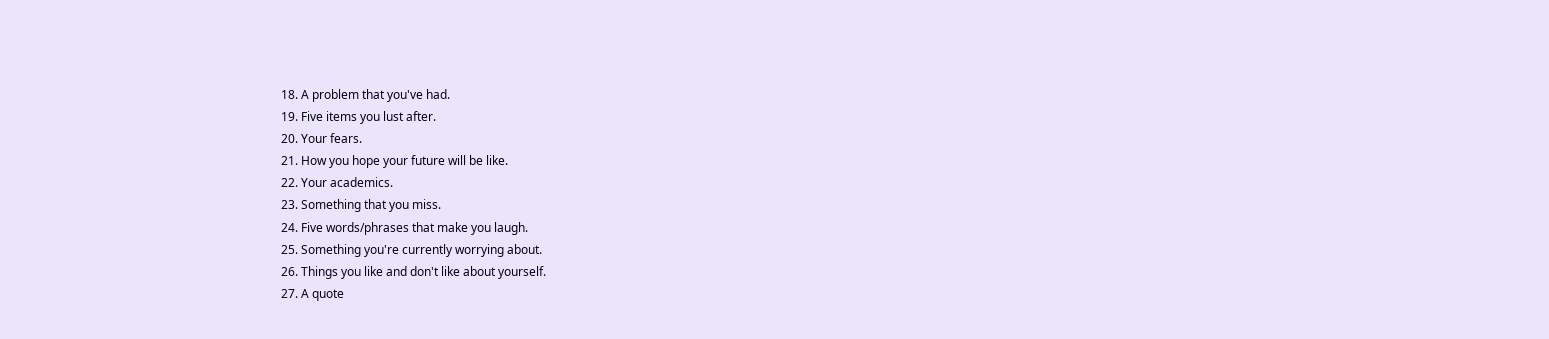18. A problem that you've had.
19. Five items you lust after.
20. Your fears.
21. How you hope your future will be like.
22. Your academics.
23. Something that you miss.
24. Five words/phrases that make you laugh.
25. Something you're currently worrying about.
26. Things you like and don't like about yourself.
27. A quote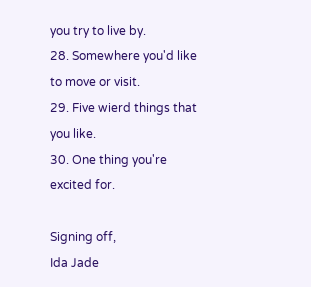you try to live by.
28. Somewhere you'd like to move or visit.
29. Five wierd things that you like.
30. One thing you're excited for.

Signing off,
Ida Jade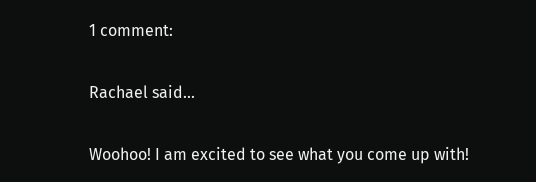1 comment:

Rachael said...

Woohoo! I am excited to see what you come up with!